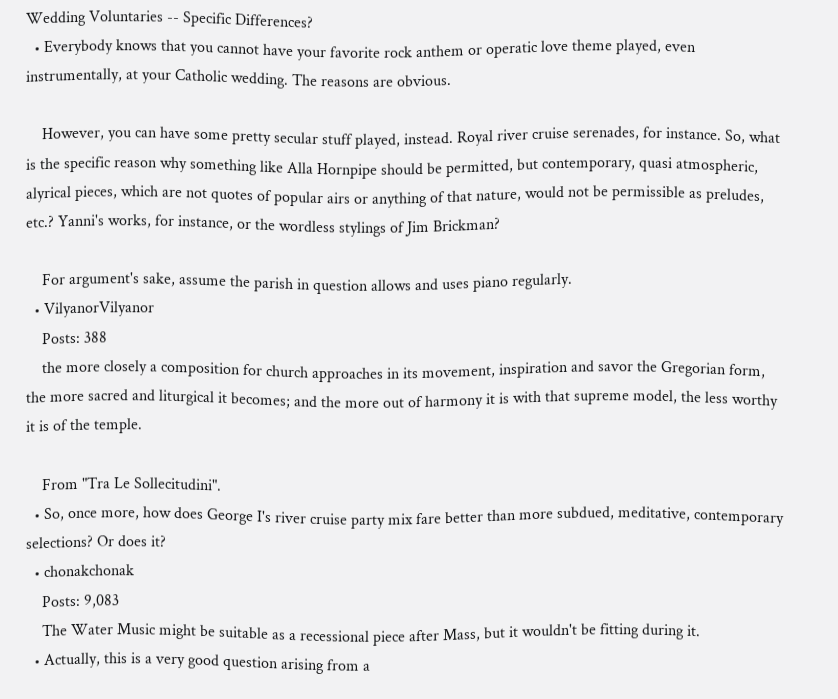Wedding Voluntaries -- Specific Differences?
  • Everybody knows that you cannot have your favorite rock anthem or operatic love theme played, even instrumentally, at your Catholic wedding. The reasons are obvious.

    However, you can have some pretty secular stuff played, instead. Royal river cruise serenades, for instance. So, what is the specific reason why something like Alla Hornpipe should be permitted, but contemporary, quasi atmospheric, alyrical pieces, which are not quotes of popular airs or anything of that nature, would not be permissible as preludes, etc.? Yanni's works, for instance, or the wordless stylings of Jim Brickman?

    For argument's sake, assume the parish in question allows and uses piano regularly.
  • VilyanorVilyanor
    Posts: 388
    the more closely a composition for church approaches in its movement, inspiration and savor the Gregorian form, the more sacred and liturgical it becomes; and the more out of harmony it is with that supreme model, the less worthy it is of the temple.

    From "Tra Le Sollecitudini".
  • So, once more, how does George I's river cruise party mix fare better than more subdued, meditative, contemporary selections? Or does it?
  • chonakchonak
    Posts: 9,083
    The Water Music might be suitable as a recessional piece after Mass, but it wouldn't be fitting during it.
  • Actually, this is a very good question arising from a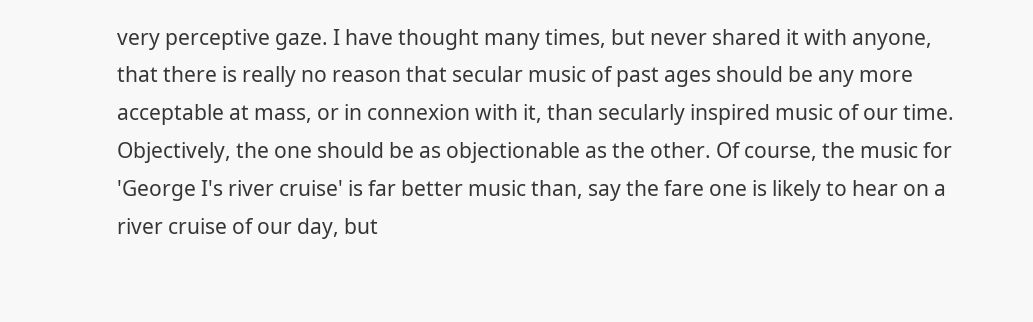very perceptive gaze. I have thought many times, but never shared it with anyone, that there is really no reason that secular music of past ages should be any more acceptable at mass, or in connexion with it, than secularly inspired music of our time. Objectively, the one should be as objectionable as the other. Of course, the music for 'George I's river cruise' is far better music than, say the fare one is likely to hear on a river cruise of our day, but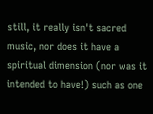still, it really isn't sacred music, nor does it have a spiritual dimension (nor was it intended to have!) such as one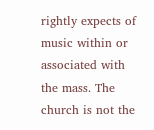rightly expects of music within or associated with the mass. The church is not the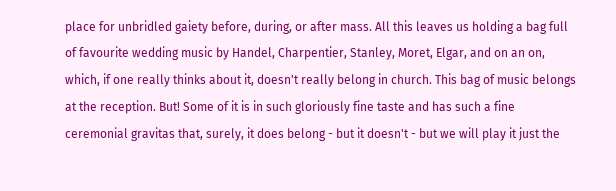place for unbridled gaiety before, during, or after mass. All this leaves us holding a bag full of favourite wedding music by Handel, Charpentier, Stanley, Moret, Elgar, and on an on, which, if one really thinks about it, doesn't really belong in church. This bag of music belongs at the reception. But! Some of it is in such gloriously fine taste and has such a fine ceremonial gravitas that, surely, it does belong - but it doesn't - but we will play it just the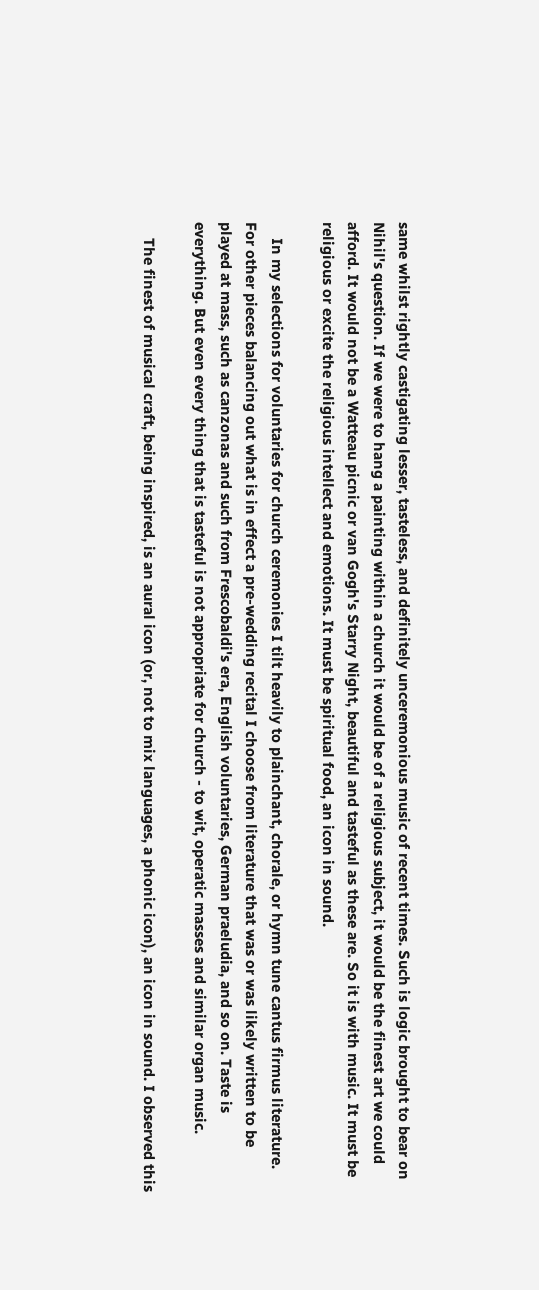same whilst rightly castigating lesser, tasteless, and definitely unceremonious music of recent times. Such is logic brought to bear on Nihil's question. If we were to hang a painting within a church it would be of a religious subject, it would be the finest art we could afford. It would not be a Watteau picnic or van Gogh's Starry Night, beautiful and tasteful as these are. So it is with music. It must be religious or excite the religious intellect and emotions. It must be spiritual food, an icon in sound.

    In my selections for voluntaries for church ceremonies I tilt heavily to plainchant, chorale, or hymn tune cantus firmus literature. For other pieces balancing out what is in effect a pre-wedding recital I choose from literature that was or was likely written to be played at mass, such as canzonas and such from Frescobaldi's era, English voluntaries, German praeludia, and so on. Taste is everything. But even every thing that is tasteful is not appropriate for church - to wit, operatic masses and similar organ music.

    The finest of musical craft, being inspired, is an aural icon (or, not to mix languages, a phonic icon), an icon in sound. I observed this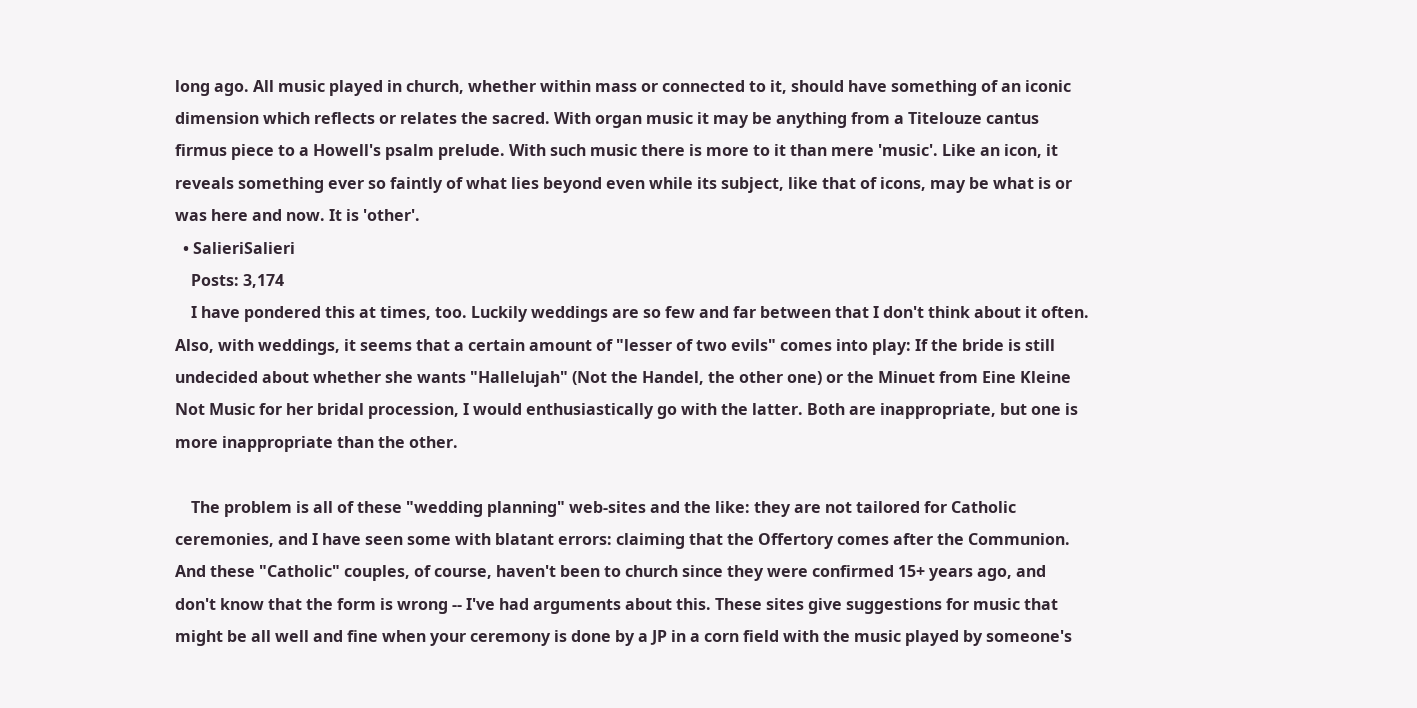long ago. All music played in church, whether within mass or connected to it, should have something of an iconic dimension which reflects or relates the sacred. With organ music it may be anything from a Titelouze cantus firmus piece to a Howell's psalm prelude. With such music there is more to it than mere 'music'. Like an icon, it reveals something ever so faintly of what lies beyond even while its subject, like that of icons, may be what is or was here and now. It is 'other'.
  • SalieriSalieri
    Posts: 3,174
    I have pondered this at times, too. Luckily weddings are so few and far between that I don't think about it often. Also, with weddings, it seems that a certain amount of "lesser of two evils" comes into play: If the bride is still undecided about whether she wants "Hallelujah" (Not the Handel, the other one) or the Minuet from Eine Kleine Not Music for her bridal procession, I would enthusiastically go with the latter. Both are inappropriate, but one is more inappropriate than the other.

    The problem is all of these "wedding planning" web-sites and the like: they are not tailored for Catholic ceremonies, and I have seen some with blatant errors: claiming that the Offertory comes after the Communion. And these "Catholic" couples, of course, haven't been to church since they were confirmed 15+ years ago, and don't know that the form is wrong -- I've had arguments about this. These sites give suggestions for music that might be all well and fine when your ceremony is done by a JP in a corn field with the music played by someone's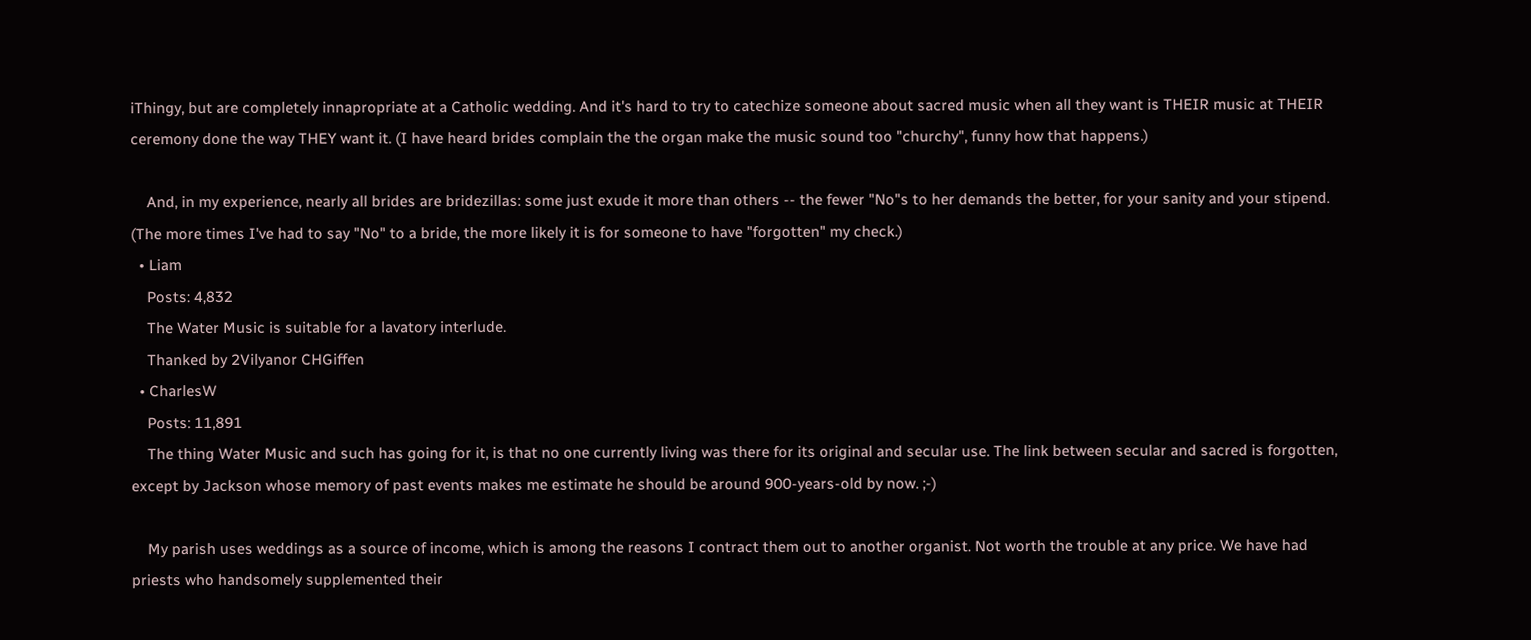iThingy, but are completely innapropriate at a Catholic wedding. And it's hard to try to catechize someone about sacred music when all they want is THEIR music at THEIR ceremony done the way THEY want it. (I have heard brides complain the the organ make the music sound too "churchy", funny how that happens.)

    And, in my experience, nearly all brides are bridezillas: some just exude it more than others -- the fewer "No"s to her demands the better, for your sanity and your stipend. (The more times I've had to say "No" to a bride, the more likely it is for someone to have "forgotten" my check.)
  • Liam
    Posts: 4,832
    The Water Music is suitable for a lavatory interlude.
    Thanked by 2Vilyanor CHGiffen
  • CharlesW
    Posts: 11,891
    The thing Water Music and such has going for it, is that no one currently living was there for its original and secular use. The link between secular and sacred is forgotten, except by Jackson whose memory of past events makes me estimate he should be around 900-years-old by now. ;-)

    My parish uses weddings as a source of income, which is among the reasons I contract them out to another organist. Not worth the trouble at any price. We have had priests who handsomely supplemented their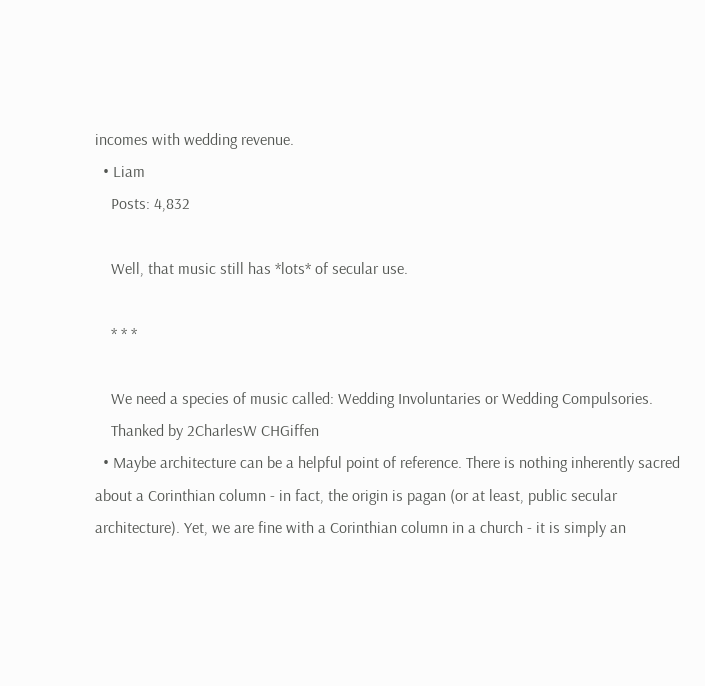incomes with wedding revenue.
  • Liam
    Posts: 4,832

    Well, that music still has *lots* of secular use.

    * * *

    We need a species of music called: Wedding Involuntaries or Wedding Compulsories.
    Thanked by 2CharlesW CHGiffen
  • Maybe architecture can be a helpful point of reference. There is nothing inherently sacred about a Corinthian column - in fact, the origin is pagan (or at least, public secular architecture). Yet, we are fine with a Corinthian column in a church - it is simply an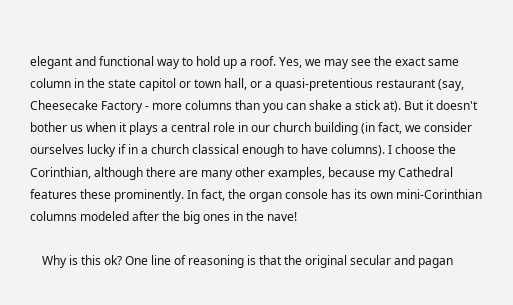elegant and functional way to hold up a roof. Yes, we may see the exact same column in the state capitol or town hall, or a quasi-pretentious restaurant (say, Cheesecake Factory - more columns than you can shake a stick at). But it doesn't bother us when it plays a central role in our church building (in fact, we consider ourselves lucky if in a church classical enough to have columns). I choose the Corinthian, although there are many other examples, because my Cathedral features these prominently. In fact, the organ console has its own mini-Corinthian columns modeled after the big ones in the nave!

    Why is this ok? One line of reasoning is that the original secular and pagan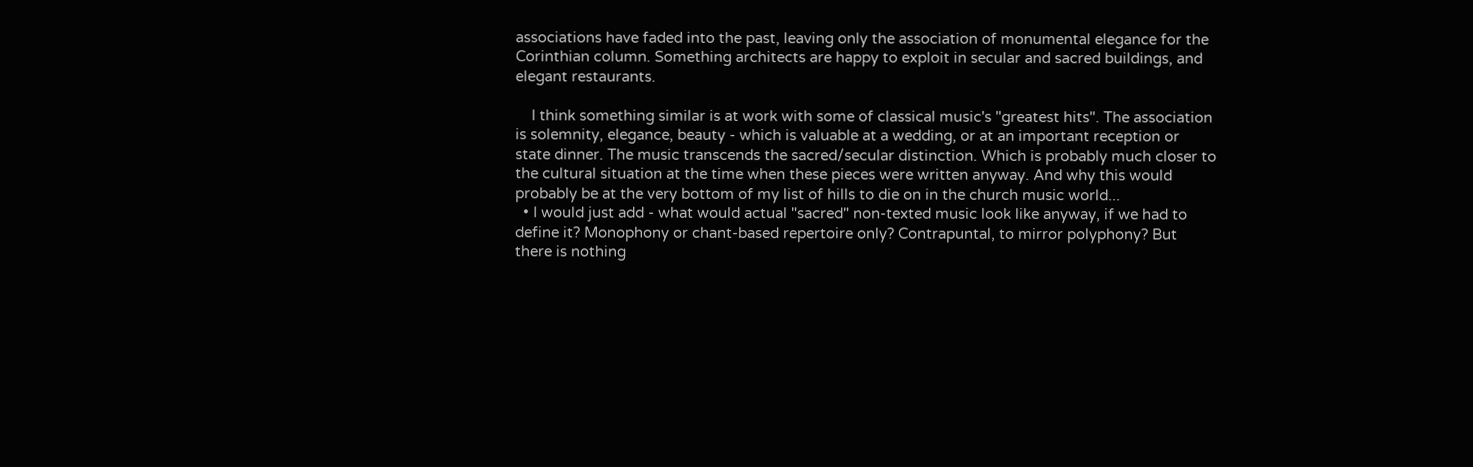associations have faded into the past, leaving only the association of monumental elegance for the Corinthian column. Something architects are happy to exploit in secular and sacred buildings, and elegant restaurants.

    I think something similar is at work with some of classical music's "greatest hits". The association is solemnity, elegance, beauty - which is valuable at a wedding, or at an important reception or state dinner. The music transcends the sacred/secular distinction. Which is probably much closer to the cultural situation at the time when these pieces were written anyway. And why this would probably be at the very bottom of my list of hills to die on in the church music world...
  • I would just add - what would actual "sacred" non-texted music look like anyway, if we had to define it? Monophony or chant-based repertoire only? Contrapuntal, to mirror polyphony? But there is nothing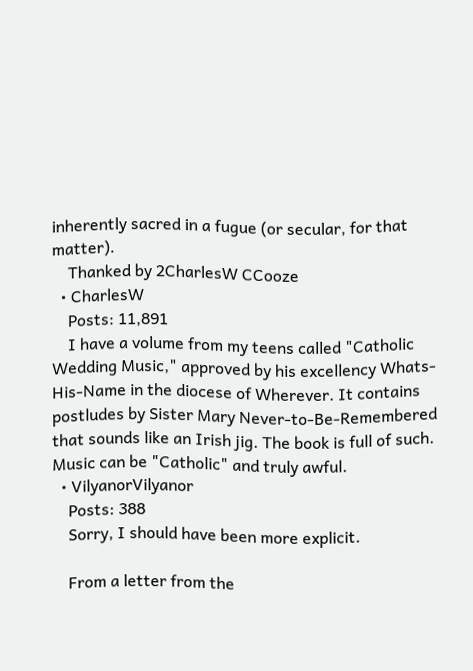inherently sacred in a fugue (or secular, for that matter).
    Thanked by 2CharlesW CCooze
  • CharlesW
    Posts: 11,891
    I have a volume from my teens called "Catholic Wedding Music," approved by his excellency Whats-His-Name in the diocese of Wherever. It contains postludes by Sister Mary Never-to-Be-Remembered that sounds like an Irish jig. The book is full of such. Music can be "Catholic" and truly awful.
  • VilyanorVilyanor
    Posts: 388
    Sorry, I should have been more explicit.

    From a letter from the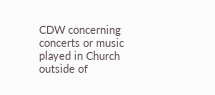CDW concerning concerts or music played in Church outside of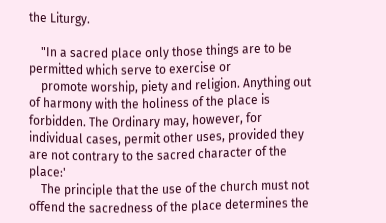the Liturgy.

    "In a sacred place only those things are to be permitted which serve to exercise or
    promote worship, piety and religion. Anything out of harmony with the holiness of the place is forbidden. The Ordinary may, however, for individual cases, permit other uses, provided they are not contrary to the sacred character of the place:'
    The principle that the use of the church must not offend the sacredness of the place determines the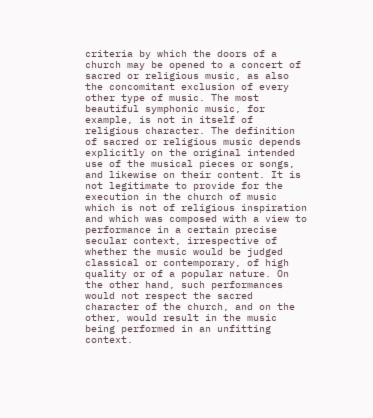criteria by which the doors of a church may be opened to a concert of sacred or religious music, as also the concomitant exclusion of every other type of music. The most beautiful symphonic music, for example, is not in itself of religious character. The definition of sacred or religious music depends explicitly on the original intended use of the musical pieces or songs, and likewise on their content. It is not legitimate to provide for the execution in the church of music which is not of religious inspiration and which was composed with a view to performance in a certain precise secular context, irrespective of whether the music would be judged classical or contemporary, of high quality or of a popular nature. On the other hand, such performances would not respect the sacred character of the church, and on the other, would result in the music being performed in an unfitting context.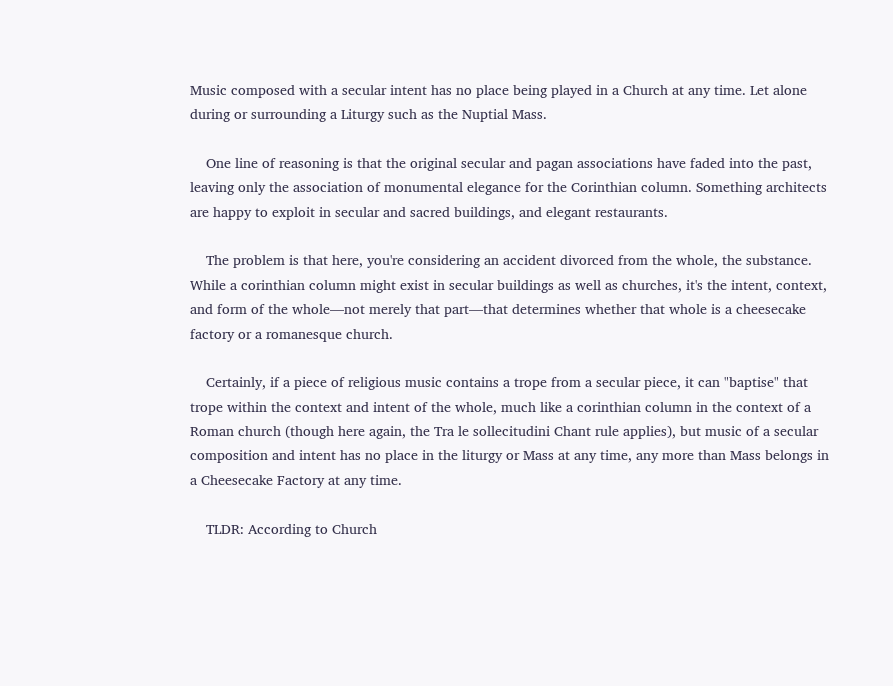Music composed with a secular intent has no place being played in a Church at any time. Let alone during or surrounding a Liturgy such as the Nuptial Mass.

    One line of reasoning is that the original secular and pagan associations have faded into the past, leaving only the association of monumental elegance for the Corinthian column. Something architects are happy to exploit in secular and sacred buildings, and elegant restaurants.

    The problem is that here, you're considering an accident divorced from the whole, the substance. While a corinthian column might exist in secular buildings as well as churches, it's the intent, context, and form of the whole—not merely that part—that determines whether that whole is a cheesecake factory or a romanesque church.

    Certainly, if a piece of religious music contains a trope from a secular piece, it can "baptise" that trope within the context and intent of the whole, much like a corinthian column in the context of a Roman church (though here again, the Tra le sollecitudini Chant rule applies), but music of a secular composition and intent has no place in the liturgy or Mass at any time, any more than Mass belongs in a Cheesecake Factory at any time.

    TLDR: According to Church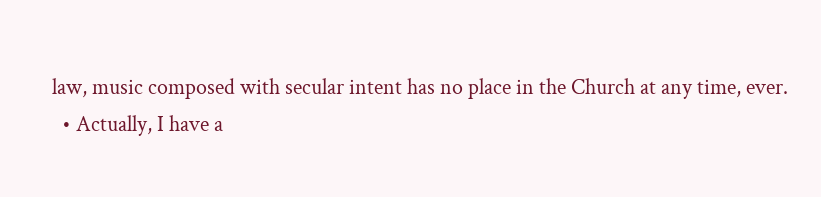law, music composed with secular intent has no place in the Church at any time, ever.
  • Actually, I have a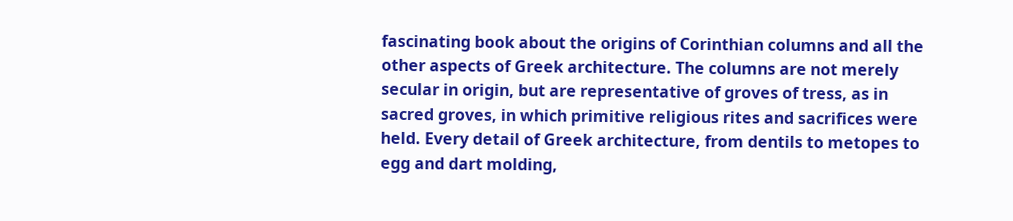fascinating book about the origins of Corinthian columns and all the other aspects of Greek architecture. The columns are not merely secular in origin, but are representative of groves of tress, as in sacred groves, in which primitive religious rites and sacrifices were held. Every detail of Greek architecture, from dentils to metopes to egg and dart molding,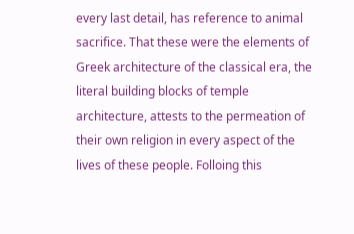every last detail, has reference to animal sacrifice. That these were the elements of Greek architecture of the classical era, the literal building blocks of temple architecture, attests to the permeation of their own religion in every aspect of the lives of these people. Folloing this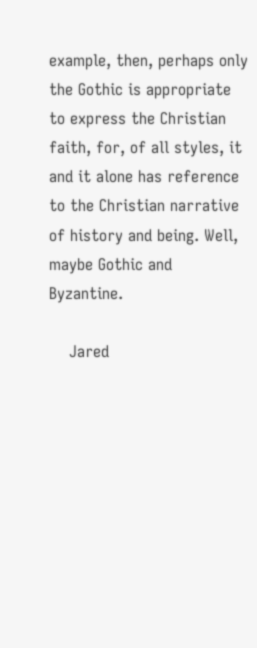example, then, perhaps only the Gothic is appropriate to express the Christian faith, for, of all styles, it and it alone has reference to the Christian narrative of history and being. Well, maybe Gothic and Byzantine.

    Jared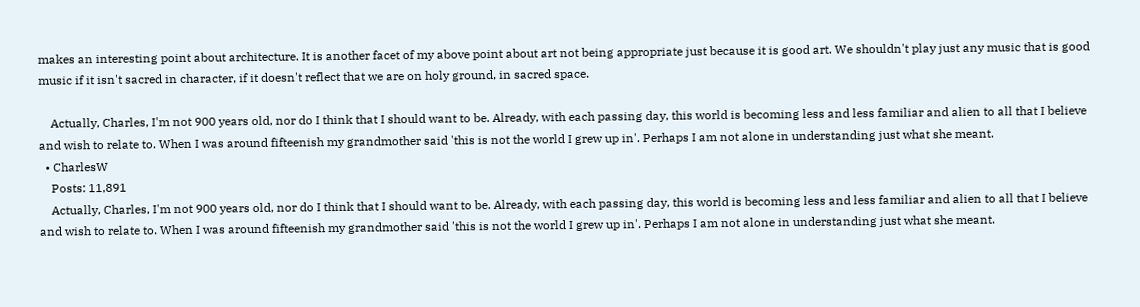makes an interesting point about architecture. It is another facet of my above point about art not being appropriate just because it is good art. We shouldn't play just any music that is good music if it isn't sacred in character, if it doesn't reflect that we are on holy ground, in sacred space.

    Actually, Charles, I'm not 900 years old, nor do I think that I should want to be. Already, with each passing day, this world is becoming less and less familiar and alien to all that I believe and wish to relate to. When I was around fifteenish my grandmother said 'this is not the world I grew up in'. Perhaps I am not alone in understanding just what she meant.
  • CharlesW
    Posts: 11,891
    Actually, Charles, I'm not 900 years old, nor do I think that I should want to be. Already, with each passing day, this world is becoming less and less familiar and alien to all that I believe and wish to relate to. When I was around fifteenish my grandmother said 'this is not the world I grew up in'. Perhaps I am not alone in understanding just what she meant.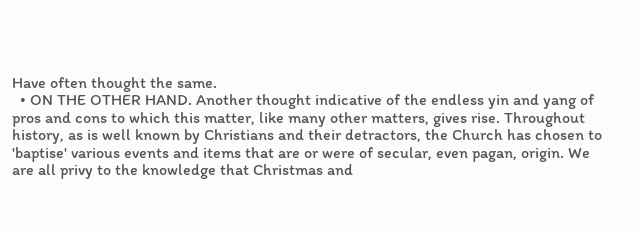Have often thought the same.
  • ON THE OTHER HAND. Another thought indicative of the endless yin and yang of pros and cons to which this matter, like many other matters, gives rise. Throughout history, as is well known by Christians and their detractors, the Church has chosen to 'baptise' various events and items that are or were of secular, even pagan, origin. We are all privy to the knowledge that Christmas and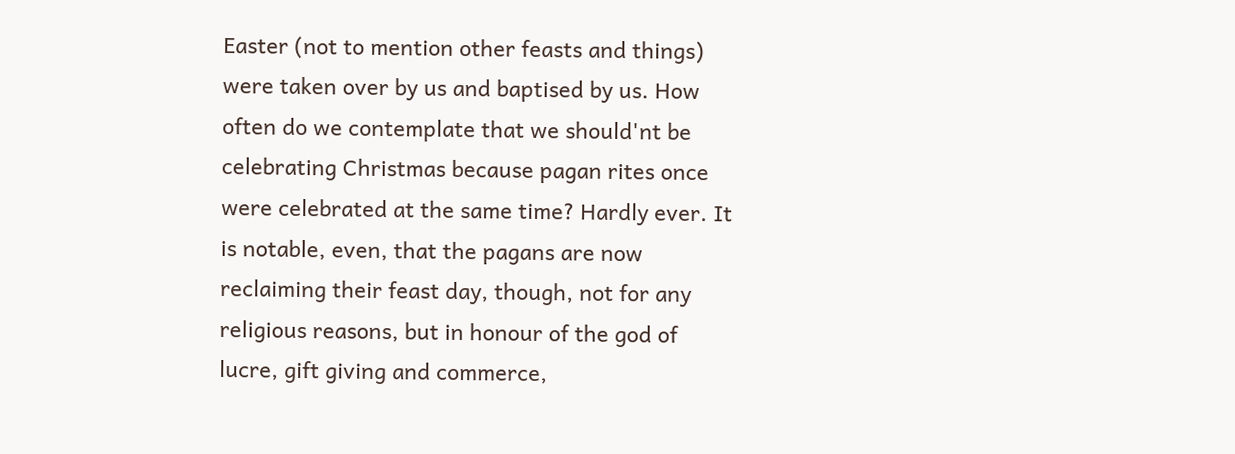Easter (not to mention other feasts and things) were taken over by us and baptised by us. How often do we contemplate that we should'nt be celebrating Christmas because pagan rites once were celebrated at the same time? Hardly ever. It is notable, even, that the pagans are now reclaiming their feast day, though, not for any religious reasons, but in honour of the god of lucre, gift giving and commerce,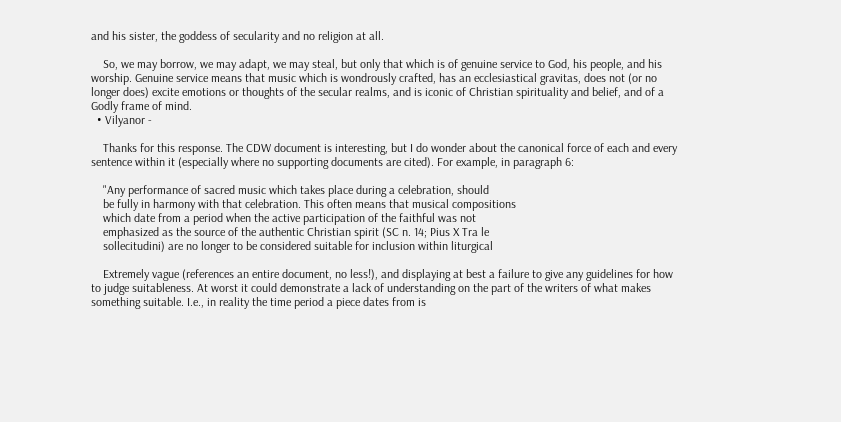and his sister, the goddess of secularity and no religion at all.

    So, we may borrow, we may adapt, we may steal, but only that which is of genuine service to God, his people, and his worship. Genuine service means that music which is wondrously crafted, has an ecclesiastical gravitas, does not (or no longer does) excite emotions or thoughts of the secular realms, and is iconic of Christian spirituality and belief, and of a Godly frame of mind.
  • Vilyanor -

    Thanks for this response. The CDW document is interesting, but I do wonder about the canonical force of each and every sentence within it (especially where no supporting documents are cited). For example, in paragraph 6:

    "Any performance of sacred music which takes place during a celebration, should
    be fully in harmony with that celebration. This often means that musical compositions
    which date from a period when the active participation of the faithful was not
    emphasized as the source of the authentic Christian spirit (SC n. 14; Pius X Tra le
    sollecitudini) are no longer to be considered suitable for inclusion within liturgical

    Extremely vague (references an entire document, no less!), and displaying at best a failure to give any guidelines for how to judge suitableness. At worst it could demonstrate a lack of understanding on the part of the writers of what makes something suitable. I.e., in reality the time period a piece dates from is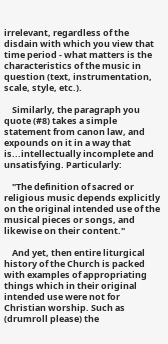irrelevant, regardless of the disdain with which you view that time period - what matters is the characteristics of the music in question (text, instrumentation, scale, style, etc.).

    Similarly, the paragraph you quote (#8) takes a simple statement from canon law, and expounds on it in a way that is...intellectually incomplete and unsatisfying. Particularly:

    "The definition of sacred or religious music depends explicitly on the original intended use of the musical pieces or songs, and likewise on their content."

    And yet, then entire liturgical history of the Church is packed with examples of appropriating things which in their original intended use were not for Christian worship. Such as (drumroll please) the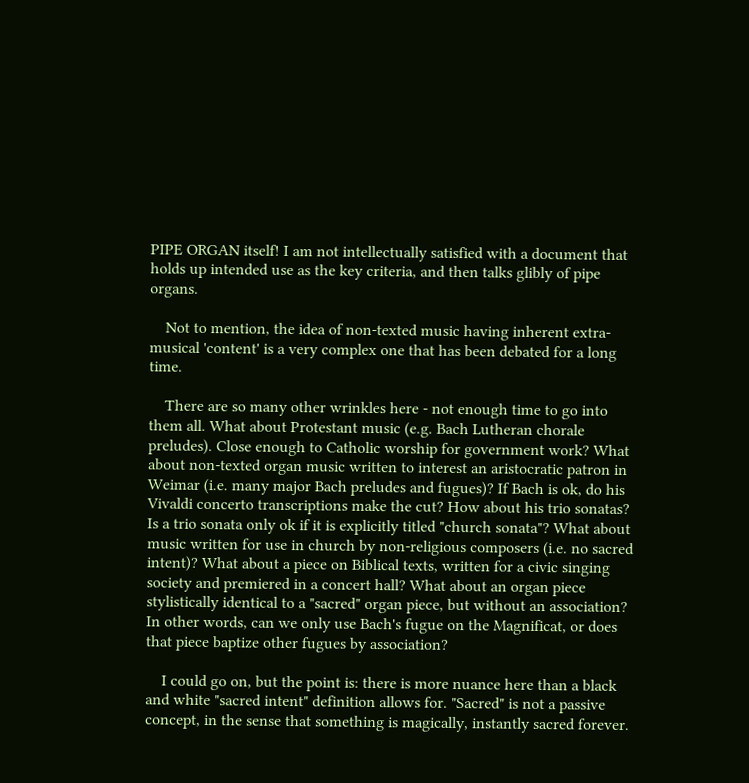PIPE ORGAN itself! I am not intellectually satisfied with a document that holds up intended use as the key criteria, and then talks glibly of pipe organs.

    Not to mention, the idea of non-texted music having inherent extra-musical 'content' is a very complex one that has been debated for a long time.

    There are so many other wrinkles here - not enough time to go into them all. What about Protestant music (e.g. Bach Lutheran chorale preludes). Close enough to Catholic worship for government work? What about non-texted organ music written to interest an aristocratic patron in Weimar (i.e. many major Bach preludes and fugues)? If Bach is ok, do his Vivaldi concerto transcriptions make the cut? How about his trio sonatas? Is a trio sonata only ok if it is explicitly titled "church sonata"? What about music written for use in church by non-religious composers (i.e. no sacred intent)? What about a piece on Biblical texts, written for a civic singing society and premiered in a concert hall? What about an organ piece stylistically identical to a "sacred" organ piece, but without an association? In other words, can we only use Bach's fugue on the Magnificat, or does that piece baptize other fugues by association?

    I could go on, but the point is: there is more nuance here than a black and white "sacred intent" definition allows for. "Sacred" is not a passive concept, in the sense that something is magically, instantly sacred forever.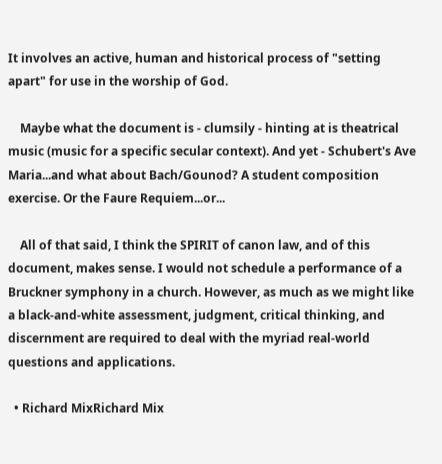It involves an active, human and historical process of "setting apart" for use in the worship of God.

    Maybe what the document is - clumsily - hinting at is theatrical music (music for a specific secular context). And yet - Schubert's Ave Maria...and what about Bach/Gounod? A student composition exercise. Or the Faure Requiem...or...

    All of that said, I think the SPIRIT of canon law, and of this document, makes sense. I would not schedule a performance of a Bruckner symphony in a church. However, as much as we might like a black-and-white assessment, judgment, critical thinking, and discernment are required to deal with the myriad real-world questions and applications.

  • Richard MixRichard Mix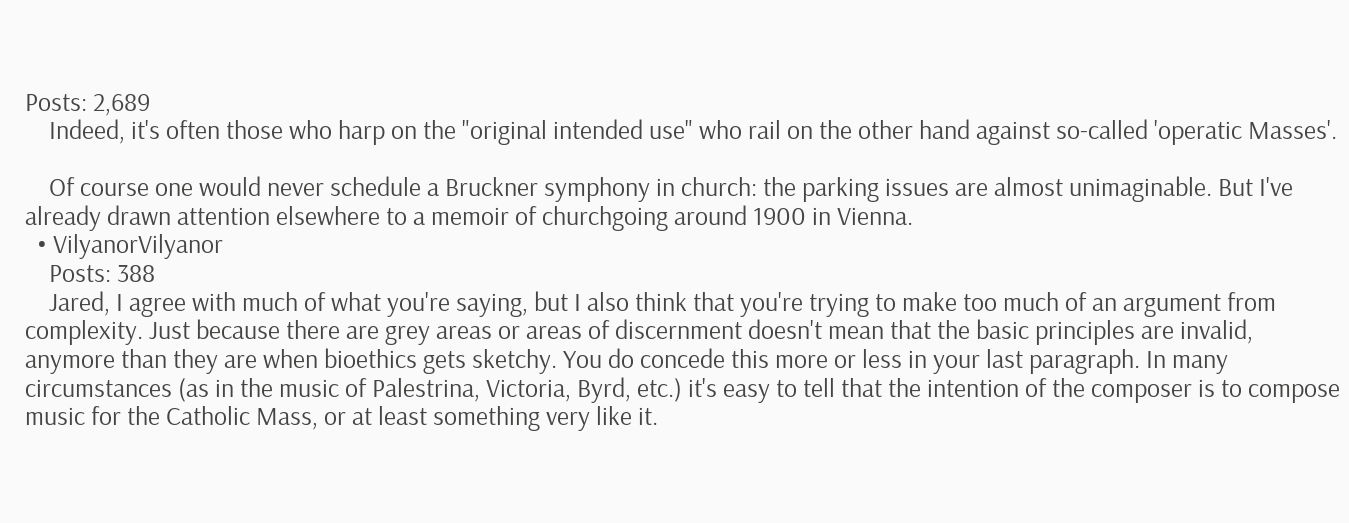Posts: 2,689
    Indeed, it's often those who harp on the "original intended use" who rail on the other hand against so-called 'operatic Masses'.

    Of course one would never schedule a Bruckner symphony in church: the parking issues are almost unimaginable. But I've already drawn attention elsewhere to a memoir of churchgoing around 1900 in Vienna.
  • VilyanorVilyanor
    Posts: 388
    Jared, I agree with much of what you're saying, but I also think that you're trying to make too much of an argument from complexity. Just because there are grey areas or areas of discernment doesn't mean that the basic principles are invalid, anymore than they are when bioethics gets sketchy. You do concede this more or less in your last paragraph. In many circumstances (as in the music of Palestrina, Victoria, Byrd, etc.) it's easy to tell that the intention of the composer is to compose music for the Catholic Mass, or at least something very like it.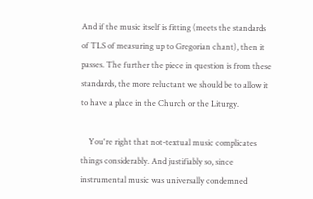And if the music itself is fitting (meets the standards of TLS of measuring up to Gregorian chant), then it passes. The further the piece in question is from these standards, the more reluctant we should be to allow it to have a place in the Church or the Liturgy.

    You're right that not-textual music complicates things considerably. And justifiably so, since instrumental music was universally condemned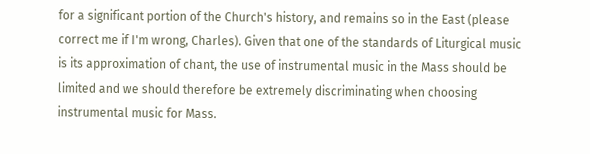for a significant portion of the Church's history, and remains so in the East (please correct me if I'm wrong, Charles). Given that one of the standards of Liturgical music is its approximation of chant, the use of instrumental music in the Mass should be limited and we should therefore be extremely discriminating when choosing instrumental music for Mass.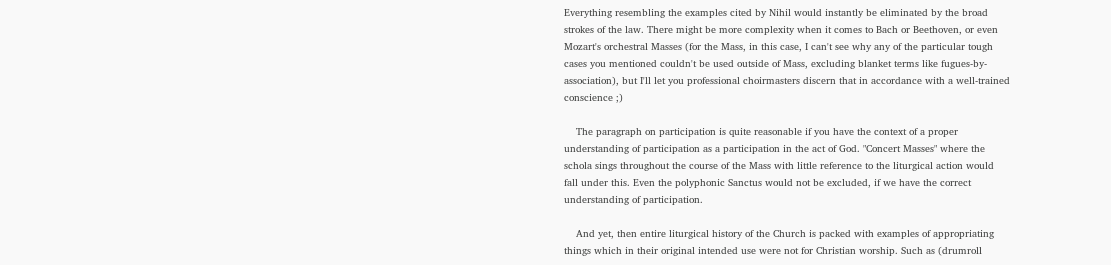Everything resembling the examples cited by Nihil would instantly be eliminated by the broad strokes of the law. There might be more complexity when it comes to Bach or Beethoven, or even Mozart's orchestral Masses (for the Mass, in this case, I can't see why any of the particular tough cases you mentioned couldn't be used outside of Mass, excluding blanket terms like fugues-by-association), but I'll let you professional choirmasters discern that in accordance with a well-trained conscience ;)

    The paragraph on participation is quite reasonable if you have the context of a proper understanding of participation as a participation in the act of God. "Concert Masses" where the schola sings throughout the course of the Mass with little reference to the liturgical action would fall under this. Even the polyphonic Sanctus would not be excluded, if we have the correct understanding of participation.

    And yet, then entire liturgical history of the Church is packed with examples of appropriating things which in their original intended use were not for Christian worship. Such as (drumroll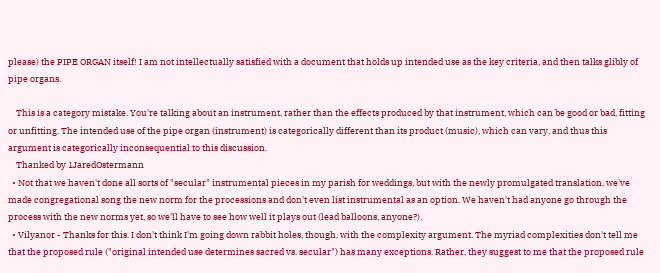please) the PIPE ORGAN itself! I am not intellectually satisfied with a document that holds up intended use as the key criteria, and then talks glibly of pipe organs.

    This is a category mistake. You're talking about an instrument, rather than the effects produced by that instrument, which can be good or bad, fitting or unfitting. The intended use of the pipe organ (instrument) is categorically different than its product (music), which can vary, and thus this argument is categorically inconsequential to this discussion.
    Thanked by 1JaredOstermann
  • Not that we haven't done all sorts of "secular" instrumental pieces in my parish for weddings, but with the newly promulgated translation, we've made congregational song the new norm for the processions and don't even list instrumental as an option. We haven't had anyone go through the process with the new norms yet, so we'll have to see how well it plays out (lead balloons, anyone?).
  • Vilyanor - Thanks for this. I don't think I'm going down rabbit holes, though, with the complexity argument. The myriad complexities don't tell me that the proposed rule ("original intended use determines sacred vs. secular") has many exceptions. Rather, they suggest to me that the proposed rule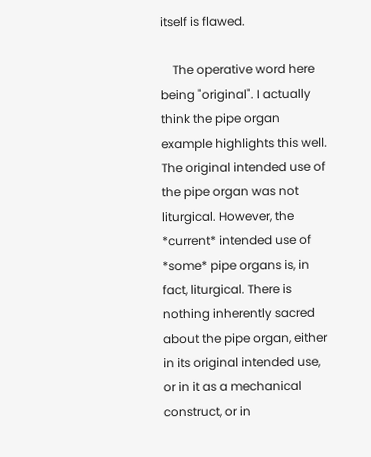itself is flawed.

    The operative word here being "original". I actually think the pipe organ example highlights this well. The original intended use of the pipe organ was not liturgical. However, the *current* intended use of *some* pipe organs is, in fact, liturgical. There is nothing inherently sacred about the pipe organ, either in its original intended use, or in it as a mechanical construct, or in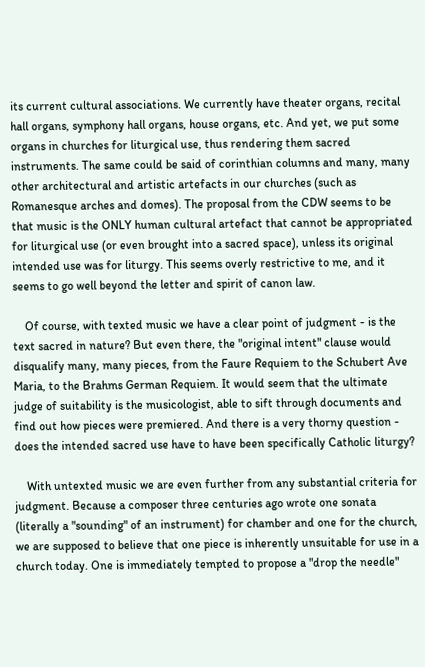its current cultural associations. We currently have theater organs, recital hall organs, symphony hall organs, house organs, etc. And yet, we put some organs in churches for liturgical use, thus rendering them sacred instruments. The same could be said of corinthian columns and many, many other architectural and artistic artefacts in our churches (such as Romanesque arches and domes). The proposal from the CDW seems to be that music is the ONLY human cultural artefact that cannot be appropriated for liturgical use (or even brought into a sacred space), unless its original intended use was for liturgy. This seems overly restrictive to me, and it seems to go well beyond the letter and spirit of canon law.

    Of course, with texted music we have a clear point of judgment - is the text sacred in nature? But even there, the "original intent" clause would disqualify many, many pieces, from the Faure Requiem to the Schubert Ave Maria, to the Brahms German Requiem. It would seem that the ultimate judge of suitability is the musicologist, able to sift through documents and find out how pieces were premiered. And there is a very thorny question - does the intended sacred use have to have been specifically Catholic liturgy?

    With untexted music we are even further from any substantial criteria for judgment. Because a composer three centuries ago wrote one sonata (literally a "sounding" of an instrument) for chamber and one for the church, we are supposed to believe that one piece is inherently unsuitable for use in a church today. One is immediately tempted to propose a "drop the needle"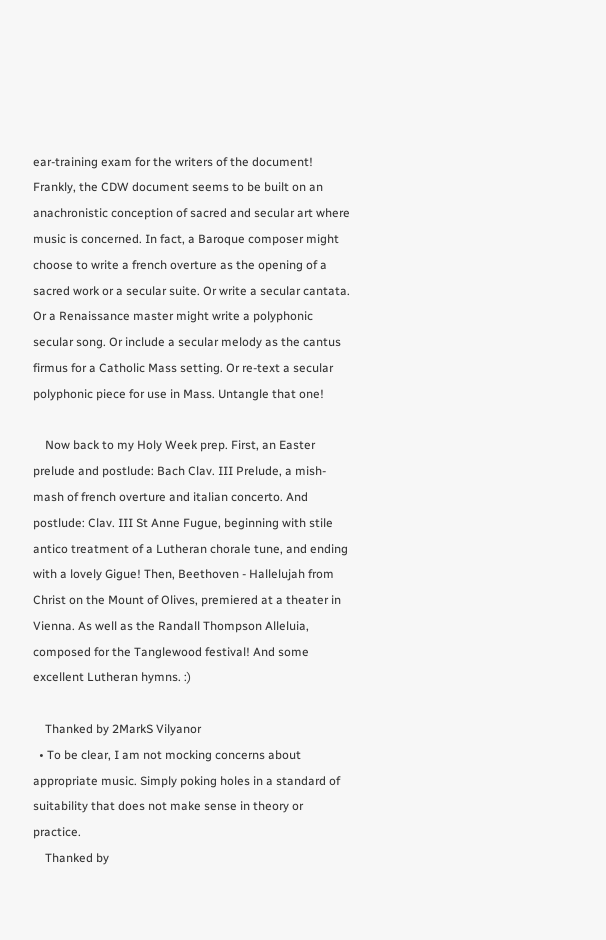ear-training exam for the writers of the document! Frankly, the CDW document seems to be built on an anachronistic conception of sacred and secular art where music is concerned. In fact, a Baroque composer might choose to write a french overture as the opening of a sacred work or a secular suite. Or write a secular cantata. Or a Renaissance master might write a polyphonic secular song. Or include a secular melody as the cantus firmus for a Catholic Mass setting. Or re-text a secular polyphonic piece for use in Mass. Untangle that one!

    Now back to my Holy Week prep. First, an Easter prelude and postlude: Bach Clav. III Prelude, a mish-mash of french overture and italian concerto. And postlude: Clav. III St Anne Fugue, beginning with stile antico treatment of a Lutheran chorale tune, and ending with a lovely Gigue! Then, Beethoven - Hallelujah from Christ on the Mount of Olives, premiered at a theater in Vienna. As well as the Randall Thompson Alleluia, composed for the Tanglewood festival! And some excellent Lutheran hymns. :)

    Thanked by 2MarkS Vilyanor
  • To be clear, I am not mocking concerns about appropriate music. Simply poking holes in a standard of suitability that does not make sense in theory or practice.
    Thanked by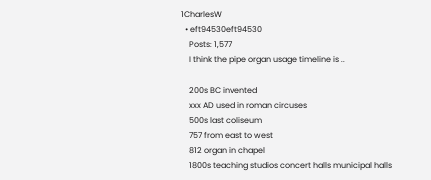1CharlesW
  • eft94530eft94530
    Posts: 1,577
    I think the pipe organ usage timeline is ..

    200s BC invented
    xxx AD used in roman circuses
    500s last coliseum
    757 from east to west
    812 organ in chapel
    1800s teaching studios concert halls municipal halls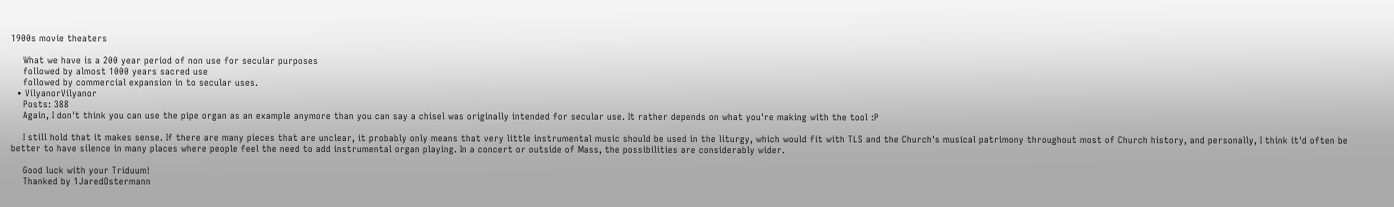1900s movie theaters

    What we have is a 200 year period of non use for secular purposes
    followed by almost 1000 years sacred use
    followed by commercial expansion in to secular uses.
  • VilyanorVilyanor
    Posts: 388
    Again, I don't think you can use the pipe organ as an example anymore than you can say a chisel was originally intended for secular use. It rather depends on what you're making with the tool :P

    I still hold that it makes sense. If there are many pieces that are unclear, it probably only means that very little instrumental music should be used in the liturgy, which would fit with TLS and the Church's musical patrimony throughout most of Church history, and personally, I think it'd often be better to have silence in many places where people feel the need to add instrumental organ playing. In a concert or outside of Mass, the possibilities are considerably wider.

    Good luck with your Triduum!
    Thanked by 1JaredOstermann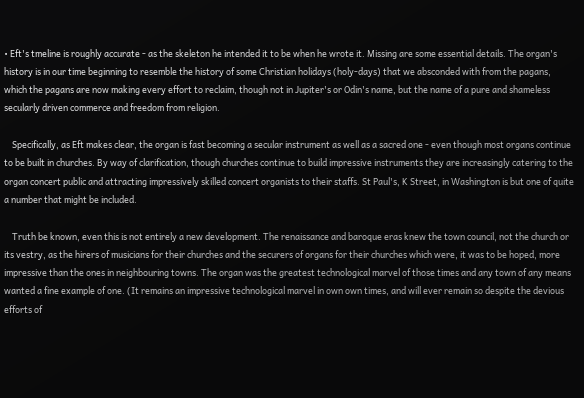• Eft's tmeline is roughly accurate - as the skeleton he intended it to be when he wrote it. Missing are some essential details. The organ's history is in our time beginning to resemble the history of some Christian holidays (holy-days) that we absconded with from the pagans, which the pagans are now making every effort to reclaim, though not in Jupiter's or Odin's name, but the name of a pure and shameless secularly driven commerce and freedom from religion.

    Specifically, as Eft makes clear, the organ is fast becoming a secular instrument as well as a sacred one - even though most organs continue to be built in churches. By way of clarification, though churches continue to build impressive instruments they are increasingly catering to the organ concert public and attracting impressively skilled concert organists to their staffs. St Paul's, K Street, in Washington is but one of quite a number that might be included.

    Truth be known, even this is not entirely a new development. The renaissance and baroque eras knew the town council, not the church or its vestry, as the hirers of musicians for their churches and the securers of organs for their churches which were, it was to be hoped, more impressive than the ones in neighbouring towns. The organ was the greatest technological marvel of those times and any town of any means wanted a fine example of one. (It remains an impressive technological marvel in own own times, and will ever remain so despite the devious efforts of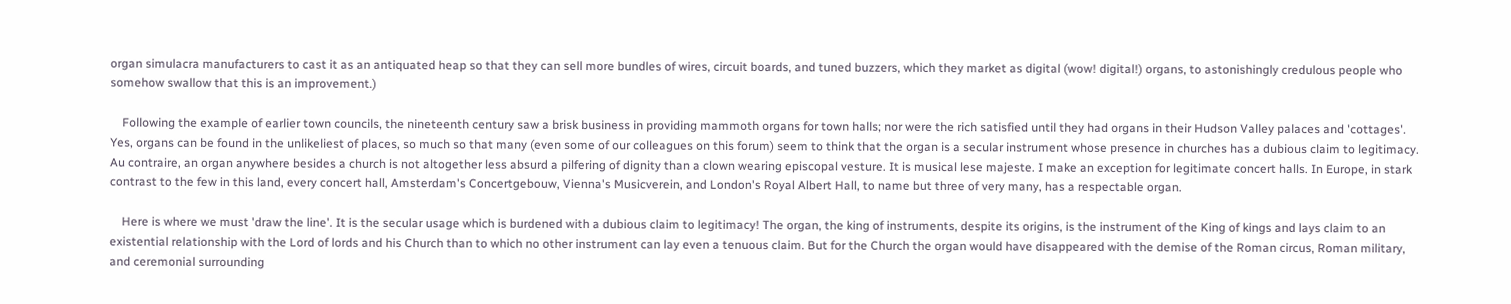organ simulacra manufacturers to cast it as an antiquated heap so that they can sell more bundles of wires, circuit boards, and tuned buzzers, which they market as digital (wow! digital!) organs, to astonishingly credulous people who somehow swallow that this is an improvement.)

    Following the example of earlier town councils, the nineteenth century saw a brisk business in providing mammoth organs for town halls; nor were the rich satisfied until they had organs in their Hudson Valley palaces and 'cottages'. Yes, organs can be found in the unlikeliest of places, so much so that many (even some of our colleagues on this forum) seem to think that the organ is a secular instrument whose presence in churches has a dubious claim to legitimacy. Au contraire, an organ anywhere besides a church is not altogether less absurd a pilfering of dignity than a clown wearing episcopal vesture. It is musical lese majeste. I make an exception for legitimate concert halls. In Europe, in stark contrast to the few in this land, every concert hall, Amsterdam's Concertgebouw, Vienna's Musicverein, and London's Royal Albert Hall, to name but three of very many, has a respectable organ.

    Here is where we must 'draw the line'. It is the secular usage which is burdened with a dubious claim to legitimacy! The organ, the king of instruments, despite its origins, is the instrument of the King of kings and lays claim to an existential relationship with the Lord of lords and his Church than to which no other instrument can lay even a tenuous claim. But for the Church the organ would have disappeared with the demise of the Roman circus, Roman military, and ceremonial surrounding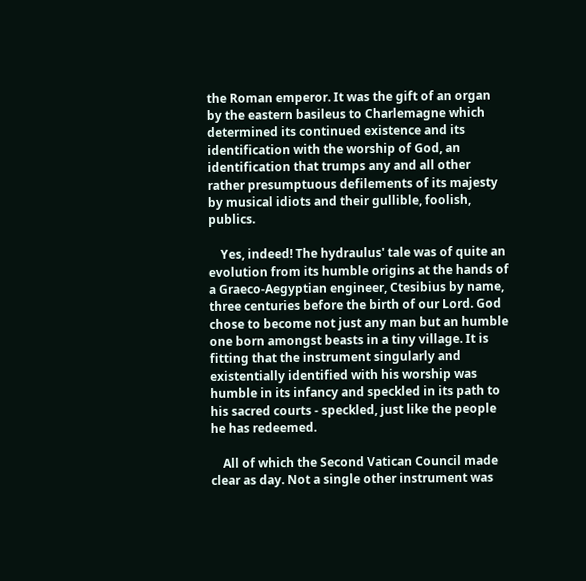the Roman emperor. It was the gift of an organ by the eastern basileus to Charlemagne which determined its continued existence and its identification with the worship of God, an identification that trumps any and all other rather presumptuous defilements of its majesty by musical idiots and their gullible, foolish, publics.

    Yes, indeed! The hydraulus' tale was of quite an evolution from its humble origins at the hands of a Graeco-Aegyptian engineer, Ctesibius by name, three centuries before the birth of our Lord. God chose to become not just any man but an humble one born amongst beasts in a tiny village. It is fitting that the instrument singularly and existentially identified with his worship was humble in its infancy and speckled in its path to his sacred courts - speckled, just like the people he has redeemed.

    All of which the Second Vatican Council made clear as day. Not a single other instrument was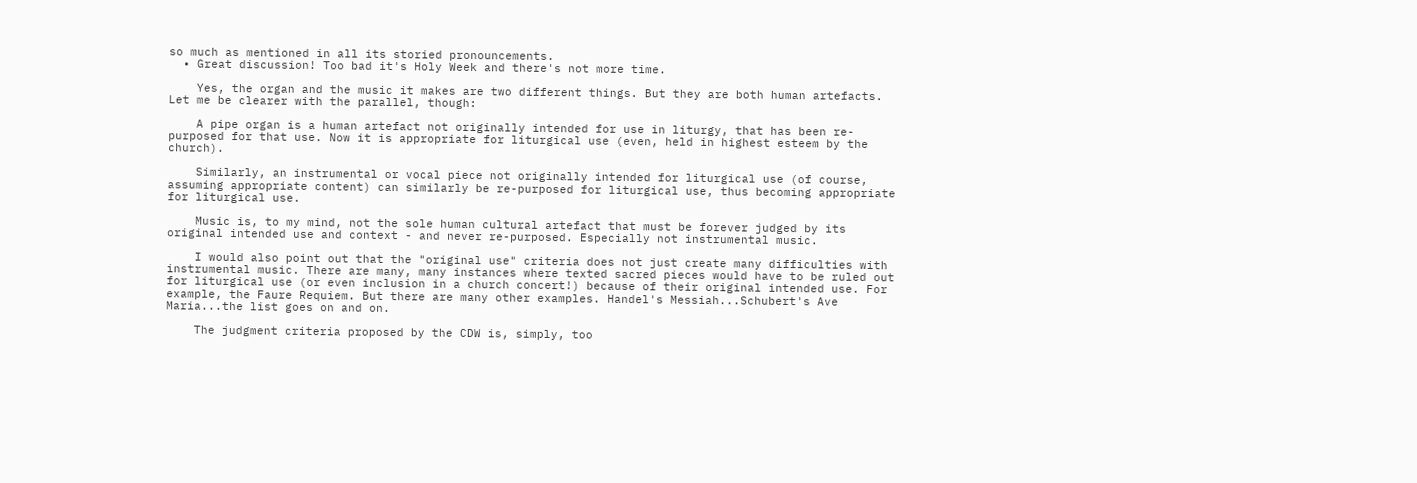so much as mentioned in all its storied pronouncements.
  • Great discussion! Too bad it's Holy Week and there's not more time.

    Yes, the organ and the music it makes are two different things. But they are both human artefacts. Let me be clearer with the parallel, though:

    A pipe organ is a human artefact not originally intended for use in liturgy, that has been re-purposed for that use. Now it is appropriate for liturgical use (even, held in highest esteem by the church).

    Similarly, an instrumental or vocal piece not originally intended for liturgical use (of course, assuming appropriate content) can similarly be re-purposed for liturgical use, thus becoming appropriate for liturgical use.

    Music is, to my mind, not the sole human cultural artefact that must be forever judged by its original intended use and context - and never re-purposed. Especially not instrumental music.

    I would also point out that the "original use" criteria does not just create many difficulties with instrumental music. There are many, many instances where texted sacred pieces would have to be ruled out for liturgical use (or even inclusion in a church concert!) because of their original intended use. For example, the Faure Requiem. But there are many other examples. Handel's Messiah...Schubert's Ave Maria...the list goes on and on.

    The judgment criteria proposed by the CDW is, simply, too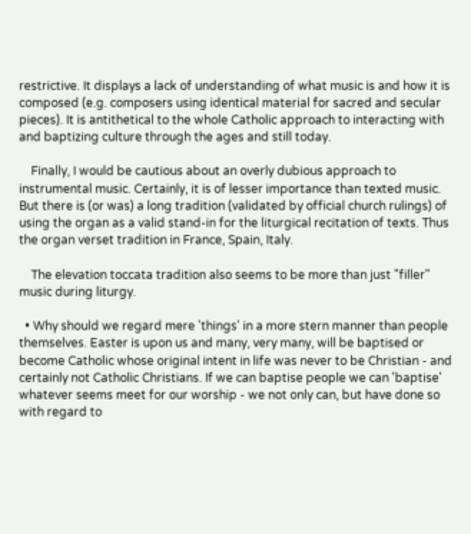restrictive. It displays a lack of understanding of what music is and how it is composed (e.g. composers using identical material for sacred and secular pieces). It is antithetical to the whole Catholic approach to interacting with and baptizing culture through the ages and still today.

    Finally, I would be cautious about an overly dubious approach to instrumental music. Certainly, it is of lesser importance than texted music. But there is (or was) a long tradition (validated by official church rulings) of using the organ as a valid stand-in for the liturgical recitation of texts. Thus the organ verset tradition in France, Spain, Italy.

    The elevation toccata tradition also seems to be more than just "filler" music during liturgy.

  • Why should we regard mere 'things' in a more stern manner than people themselves. Easter is upon us and many, very many, will be baptised or become Catholic whose original intent in life was never to be Christian - and certainly not Catholic Christians. If we can baptise people we can 'baptise' whatever seems meet for our worship - we not only can, but have done so with regard to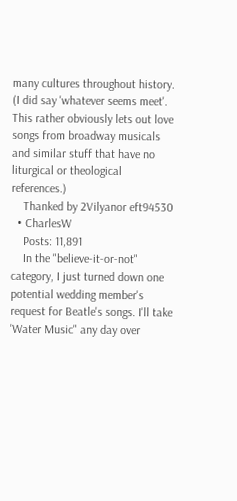many cultures throughout history. (I did say 'whatever seems meet'. This rather obviously lets out love songs from broadway musicals and similar stuff that have no liturgical or theological references.)
    Thanked by 2Vilyanor eft94530
  • CharlesW
    Posts: 11,891
    In the "believe-it-or-not" category, I just turned down one potential wedding member's request for Beatle's songs. I'll take 'Water Music" any day over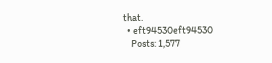that.
  • eft94530eft94530
    Posts: 1,577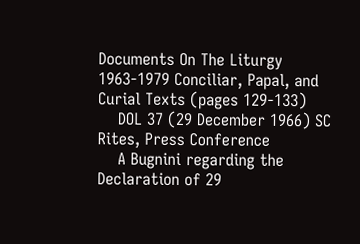Documents On The Liturgy 1963-1979 Conciliar, Papal, and Curial Texts (pages 129-133)
    DOL 37 (29 December 1966) SC Rites, Press Conference
    A Bugnini regarding the Declaration of 29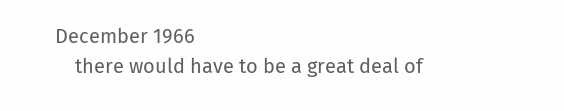December 1966
    there would have to be a great deal of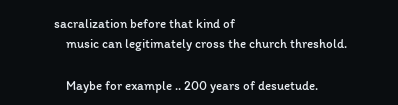sacralization before that kind of
    music can legitimately cross the church threshold.

    Maybe for example .. 200 years of desuetude.